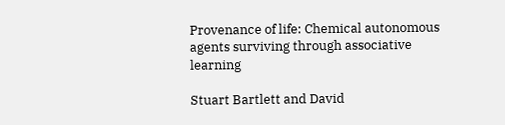Provenance of life: Chemical autonomous agents surviving through associative learning

Stuart Bartlett and David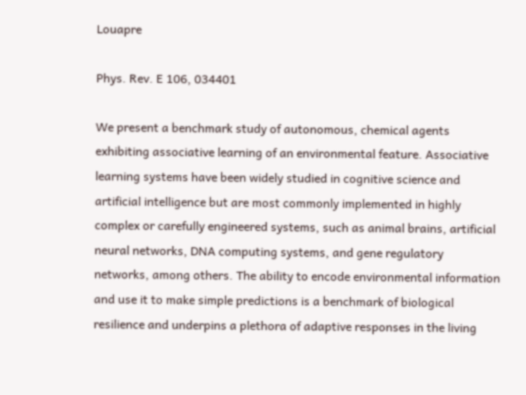Louapre

Phys. Rev. E 106, 034401

We present a benchmark study of autonomous, chemical agents exhibiting associative learning of an environmental feature. Associative learning systems have been widely studied in cognitive science and artificial intelligence but are most commonly implemented in highly complex or carefully engineered systems, such as animal brains, artificial neural networks, DNA computing systems, and gene regulatory networks, among others. The ability to encode environmental information and use it to make simple predictions is a benchmark of biological resilience and underpins a plethora of adaptive responses in the living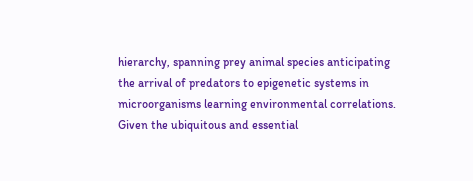hierarchy, spanning prey animal species anticipating the arrival of predators to epigenetic systems in microorganisms learning environmental correlations. Given the ubiquitous and essential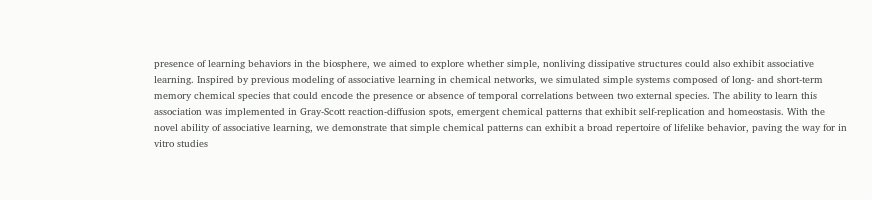presence of learning behaviors in the biosphere, we aimed to explore whether simple, nonliving dissipative structures could also exhibit associative learning. Inspired by previous modeling of associative learning in chemical networks, we simulated simple systems composed of long- and short-term memory chemical species that could encode the presence or absence of temporal correlations between two external species. The ability to learn this association was implemented in Gray-Scott reaction-diffusion spots, emergent chemical patterns that exhibit self-replication and homeostasis. With the novel ability of associative learning, we demonstrate that simple chemical patterns can exhibit a broad repertoire of lifelike behavior, paving the way for in vitro studies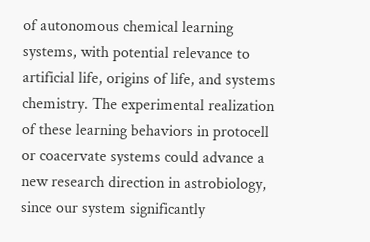of autonomous chemical learning systems, with potential relevance to artificial life, origins of life, and systems chemistry. The experimental realization of these learning behaviors in protocell or coacervate systems could advance a new research direction in astrobiology, since our system significantly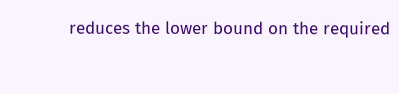reduces the lower bound on the required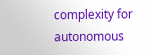complexity for autonomous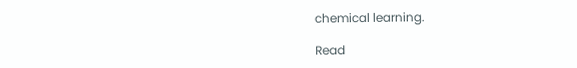chemical learning.

Read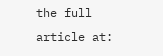the full article at: